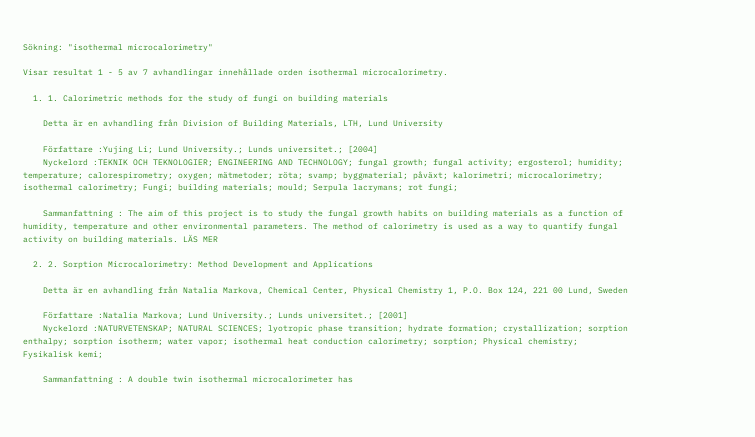Sökning: "isothermal microcalorimetry"

Visar resultat 1 - 5 av 7 avhandlingar innehållade orden isothermal microcalorimetry.

  1. 1. Calorimetric methods for the study of fungi on building materials

    Detta är en avhandling från Division of Building Materials, LTH, Lund University

    Författare :Yujing Li; Lund University.; Lunds universitet.; [2004]
    Nyckelord :TEKNIK OCH TEKNOLOGIER; ENGINEERING AND TECHNOLOGY; fungal growth; fungal activity; ergosterol; humidity; temperature; calorespirometry; oxygen; mätmetoder; röta; svamp; byggmaterial; påväxt; kalorimetri; microcalorimetry; isothermal calorimetry; Fungi; building materials; mould; Serpula lacrymans; rot fungi;

    Sammanfattning : The aim of this project is to study the fungal growth habits on building materials as a function of humidity, temperature and other environmental parameters. The method of calorimetry is used as a way to quantify fungal activity on building materials. LÄS MER

  2. 2. Sorption Microcalorimetry: Method Development and Applications

    Detta är en avhandling från Natalia Markova, Chemical Center, Physical Chemistry 1, P.O. Box 124, 221 00 Lund, Sweden

    Författare :Natalia Markova; Lund University.; Lunds universitet.; [2001]
    Nyckelord :NATURVETENSKAP; NATURAL SCIENCES; lyotropic phase transition; hydrate formation; crystallization; sorption enthalpy; sorption isotherm; water vapor; isothermal heat conduction calorimetry; sorption; Physical chemistry; Fysikalisk kemi;

    Sammanfattning : A double twin isothermal microcalorimeter has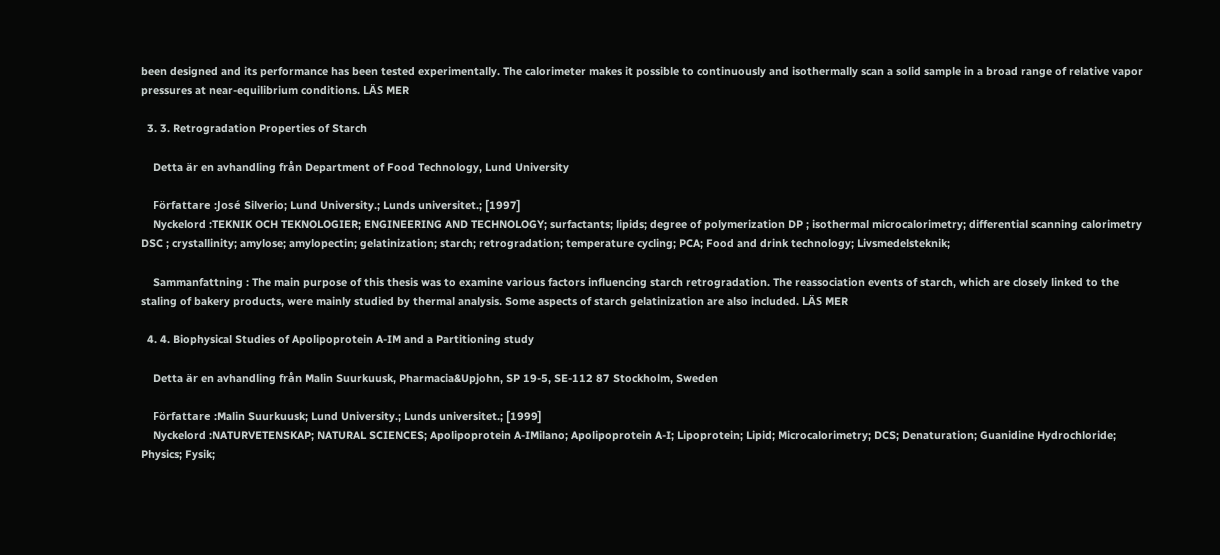been designed and its performance has been tested experimentally. The calorimeter makes it possible to continuously and isothermally scan a solid sample in a broad range of relative vapor pressures at near-equilibrium conditions. LÄS MER

  3. 3. Retrogradation Properties of Starch

    Detta är en avhandling från Department of Food Technology, Lund University

    Författare :José Silverio; Lund University.; Lunds universitet.; [1997]
    Nyckelord :TEKNIK OCH TEKNOLOGIER; ENGINEERING AND TECHNOLOGY; surfactants; lipids; degree of polymerization DP ; isothermal microcalorimetry; differential scanning calorimetry DSC ; crystallinity; amylose; amylopectin; gelatinization; starch; retrogradation; temperature cycling; PCA; Food and drink technology; Livsmedelsteknik;

    Sammanfattning : The main purpose of this thesis was to examine various factors influencing starch retrogradation. The reassociation events of starch, which are closely linked to the staling of bakery products, were mainly studied by thermal analysis. Some aspects of starch gelatinization are also included. LÄS MER

  4. 4. Biophysical Studies of Apolipoprotein A-IM and a Partitioning study

    Detta är en avhandling från Malin Suurkuusk, Pharmacia&Upjohn, SP 19-5, SE-112 87 Stockholm, Sweden

    Författare :Malin Suurkuusk; Lund University.; Lunds universitet.; [1999]
    Nyckelord :NATURVETENSKAP; NATURAL SCIENCES; Apolipoprotein A-IMilano; Apolipoprotein A-I; Lipoprotein; Lipid; Microcalorimetry; DCS; Denaturation; Guanidine Hydrochloride; Physics; Fysik;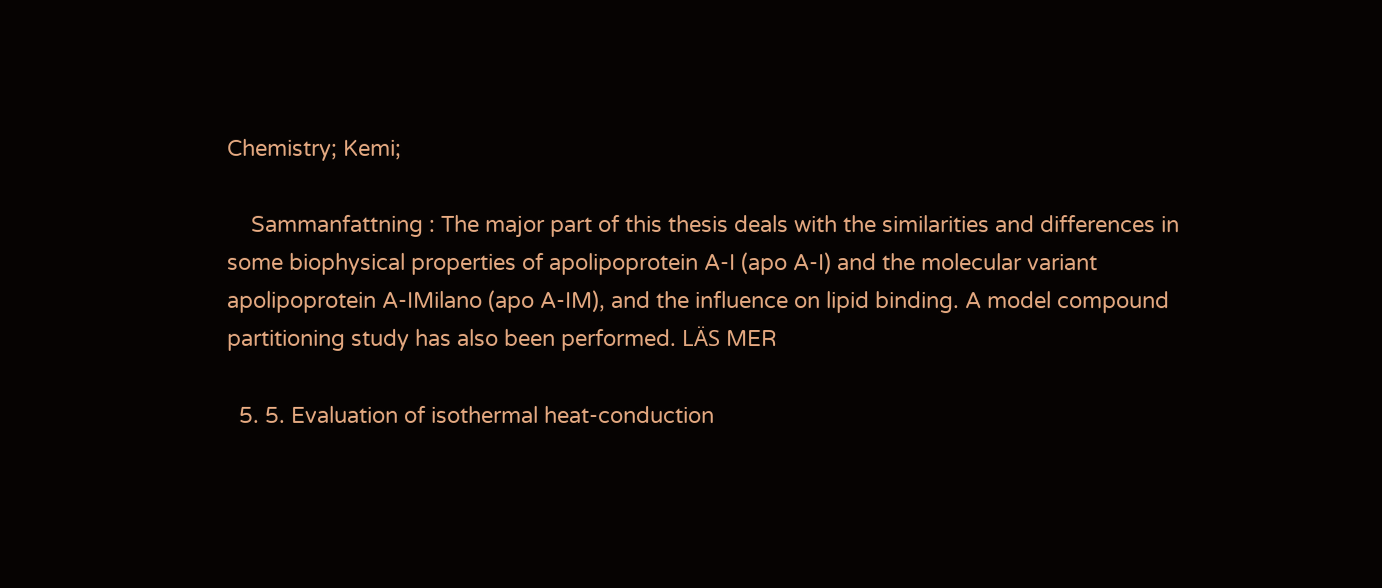Chemistry; Kemi;

    Sammanfattning : The major part of this thesis deals with the similarities and differences in some biophysical properties of apolipoprotein A-I (apo A-I) and the molecular variant apolipoprotein A-IMilano (apo A-IM), and the influence on lipid binding. A model compound partitioning study has also been performed. LÄS MER

  5. 5. Evaluation of isothermal heat-conduction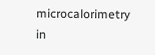microcalorimetry in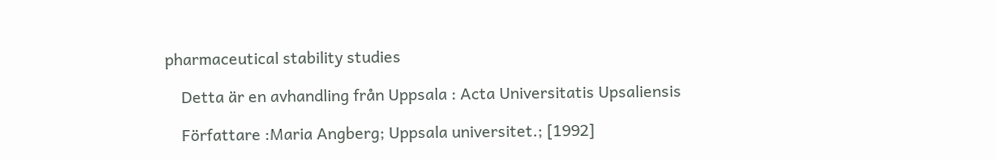pharmaceutical stability studies

    Detta är en avhandling från Uppsala : Acta Universitatis Upsaliensis

    Författare :Maria Angberg; Uppsala universitet.; [1992]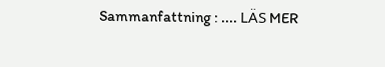Sammanfattning : .... LÄS MER